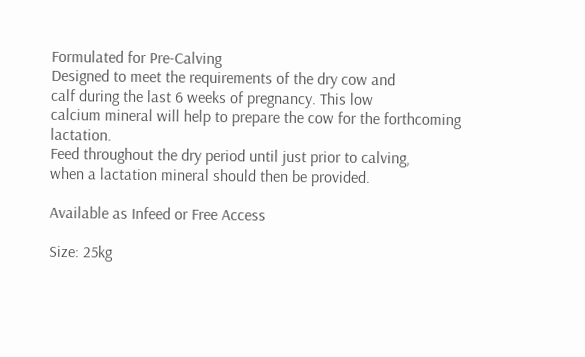Formulated for Pre-Calving
Designed to meet the requirements of the dry cow and
calf during the last 6 weeks of pregnancy. This low
calcium mineral will help to prepare the cow for the forthcoming lactation.
Feed throughout the dry period until just prior to calving,
when a lactation mineral should then be provided.

Available as Infeed or Free Access

Size: 25kg